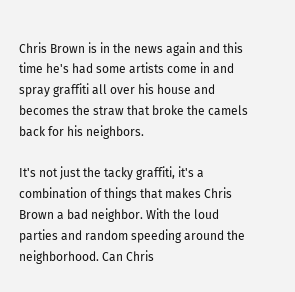Chris Brown is in the news again and this time he's had some artists come in and spray graffiti all over his house and becomes the straw that broke the camels back for his neighbors.

It's not just the tacky graffiti, it's a combination of things that makes Chris Brown a bad neighbor. With the loud parties and random speeding around the neighborhood. Can Chris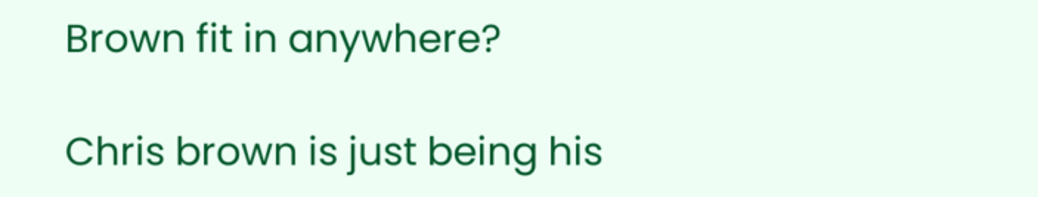Brown fit in anywhere?

Chris brown is just being his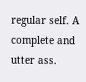regular self. A complete and utter ass.